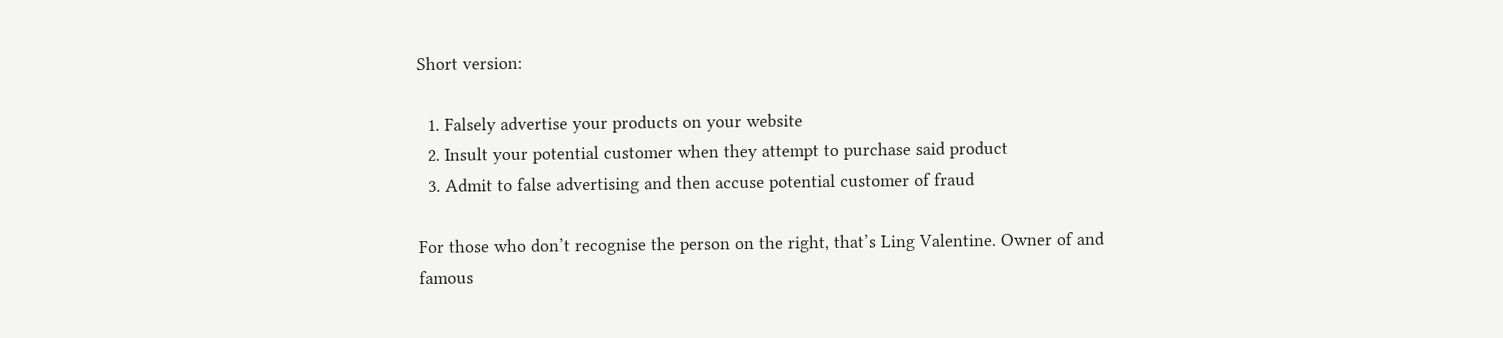Short version:

  1. Falsely advertise your products on your website
  2. Insult your potential customer when they attempt to purchase said product
  3. Admit to false advertising and then accuse potential customer of fraud

For those who don’t recognise the person on the right, that’s Ling Valentine. Owner of and famous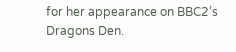for her appearance on BBC2’s Dragons Den.